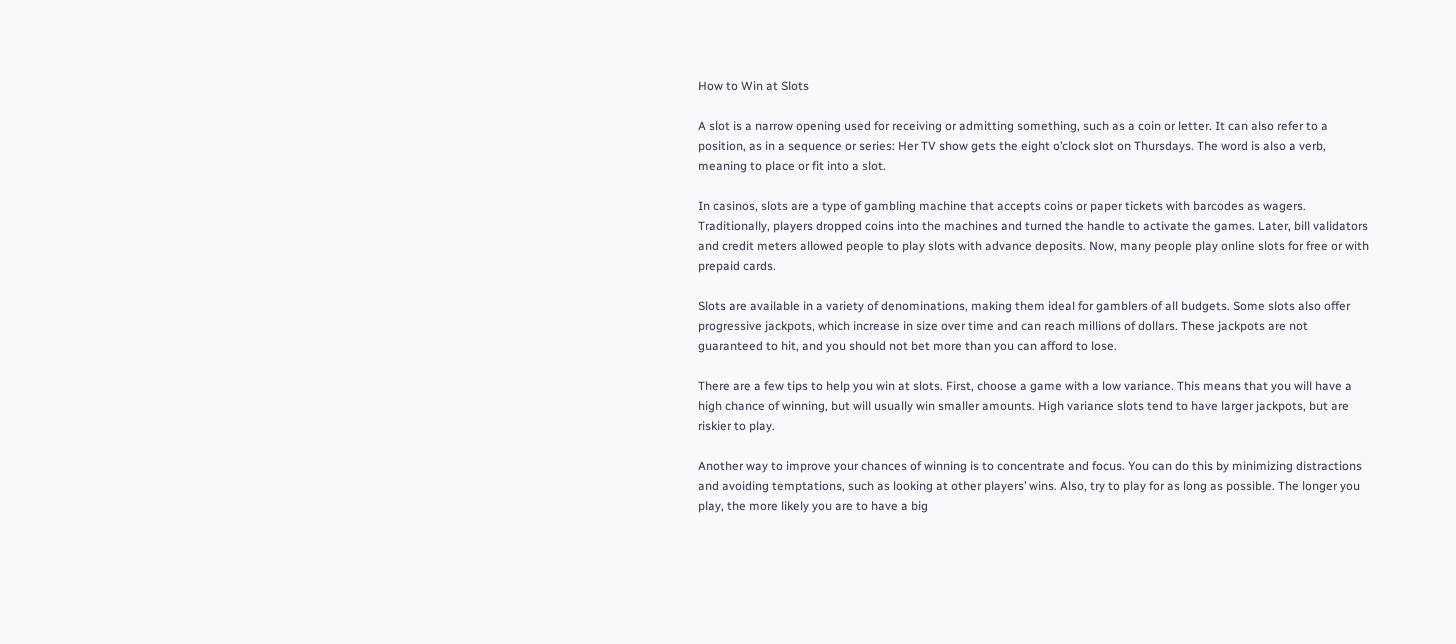How to Win at Slots

A slot is a narrow opening used for receiving or admitting something, such as a coin or letter. It can also refer to a position, as in a sequence or series: Her TV show gets the eight o’clock slot on Thursdays. The word is also a verb, meaning to place or fit into a slot.

In casinos, slots are a type of gambling machine that accepts coins or paper tickets with barcodes as wagers. Traditionally, players dropped coins into the machines and turned the handle to activate the games. Later, bill validators and credit meters allowed people to play slots with advance deposits. Now, many people play online slots for free or with prepaid cards.

Slots are available in a variety of denominations, making them ideal for gamblers of all budgets. Some slots also offer progressive jackpots, which increase in size over time and can reach millions of dollars. These jackpots are not guaranteed to hit, and you should not bet more than you can afford to lose.

There are a few tips to help you win at slots. First, choose a game with a low variance. This means that you will have a high chance of winning, but will usually win smaller amounts. High variance slots tend to have larger jackpots, but are riskier to play.

Another way to improve your chances of winning is to concentrate and focus. You can do this by minimizing distractions and avoiding temptations, such as looking at other players’ wins. Also, try to play for as long as possible. The longer you play, the more likely you are to have a big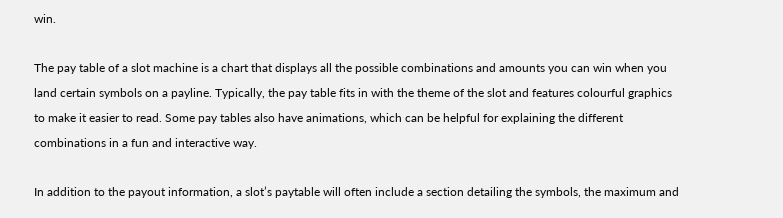win.

The pay table of a slot machine is a chart that displays all the possible combinations and amounts you can win when you land certain symbols on a payline. Typically, the pay table fits in with the theme of the slot and features colourful graphics to make it easier to read. Some pay tables also have animations, which can be helpful for explaining the different combinations in a fun and interactive way.

In addition to the payout information, a slot’s paytable will often include a section detailing the symbols, the maximum and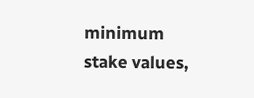minimum stake values,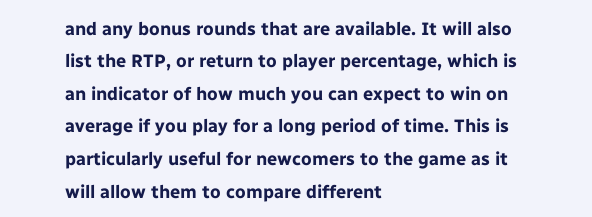and any bonus rounds that are available. It will also list the RTP, or return to player percentage, which is an indicator of how much you can expect to win on average if you play for a long period of time. This is particularly useful for newcomers to the game as it will allow them to compare different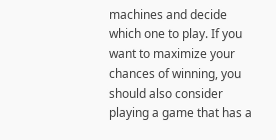machines and decide which one to play. If you want to maximize your chances of winning, you should also consider playing a game that has a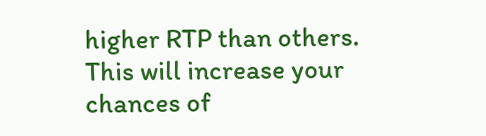higher RTP than others. This will increase your chances of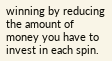winning by reducing the amount of money you have to invest in each spin.